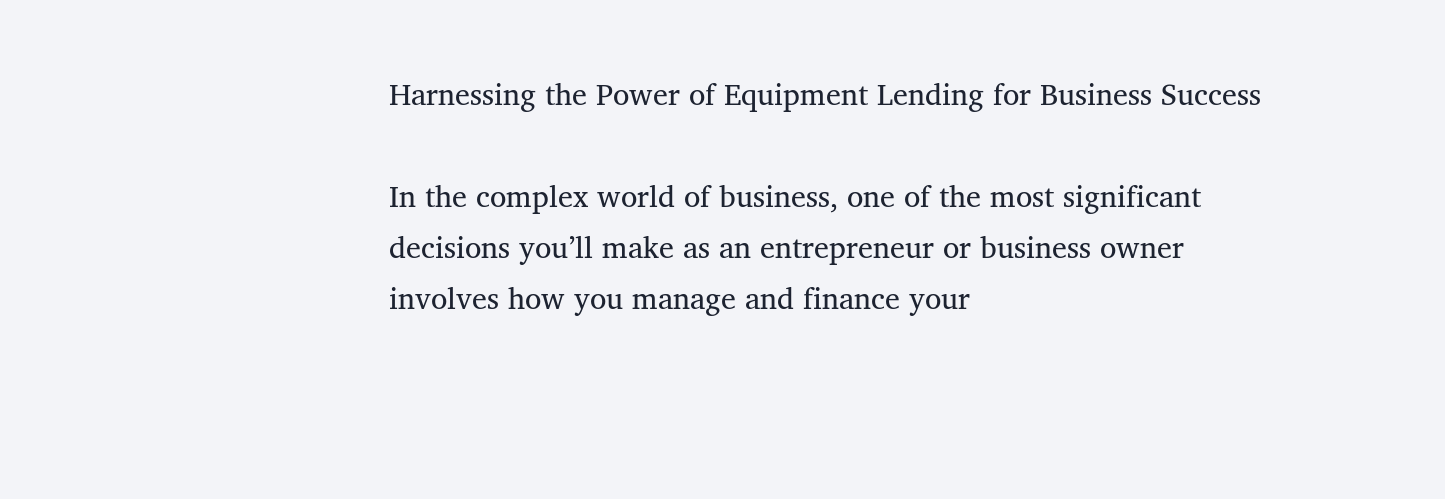Harnessing the Power of Equipment Lending for Business Success

In the complex world of business, one of the most significant decisions you’ll make as an entrepreneur or business owner involves how you manage and finance your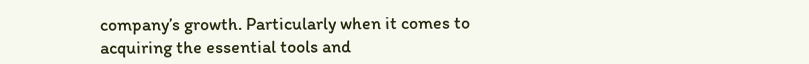company’s growth. Particularly when it comes to acquiring the essential tools and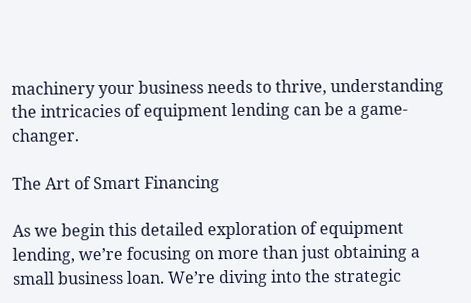machinery your business needs to thrive, understanding the intricacies of equipment lending can be a game-changer.

The Art of Smart Financing

As we begin this detailed exploration of equipment lending, we’re focusing on more than just obtaining a small business loan. We’re diving into the strategic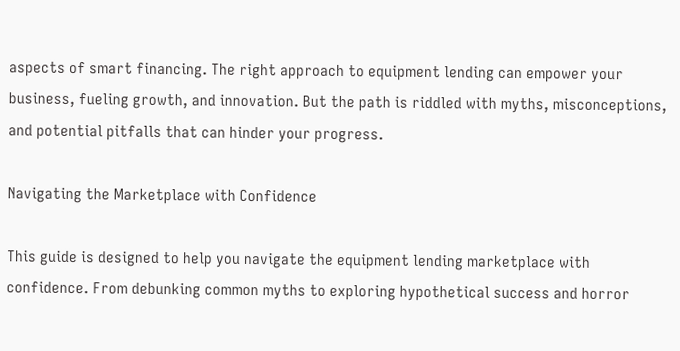aspects of smart financing. The right approach to equipment lending can empower your business, fueling growth, and innovation. But the path is riddled with myths, misconceptions, and potential pitfalls that can hinder your progress.

Navigating the Marketplace with Confidence

This guide is designed to help you navigate the equipment lending marketplace with confidence. From debunking common myths to exploring hypothetical success and horror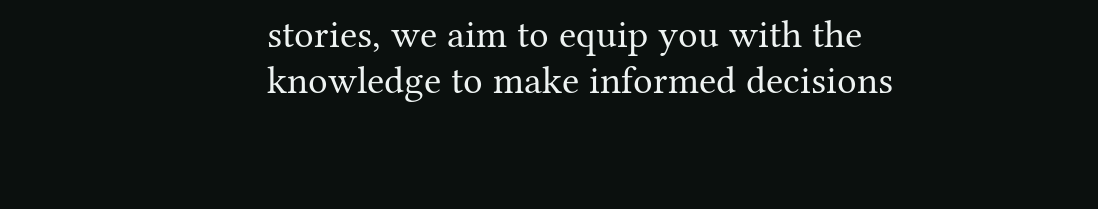stories, we aim to equip you with the knowledge to make informed decisions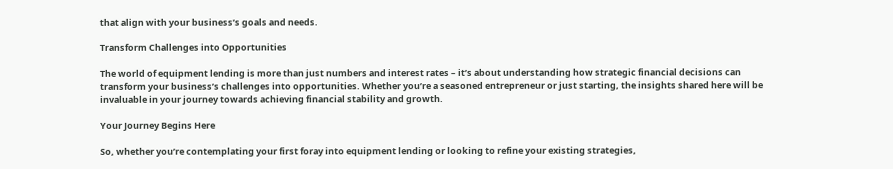that align with your business’s goals and needs.

Transform Challenges into Opportunities

The world of equipment lending is more than just numbers and interest rates – it’s about understanding how strategic financial decisions can transform your business’s challenges into opportunities. Whether you’re a seasoned entrepreneur or just starting, the insights shared here will be invaluable in your journey towards achieving financial stability and growth.

Your Journey Begins Here

So, whether you’re contemplating your first foray into equipment lending or looking to refine your existing strategies,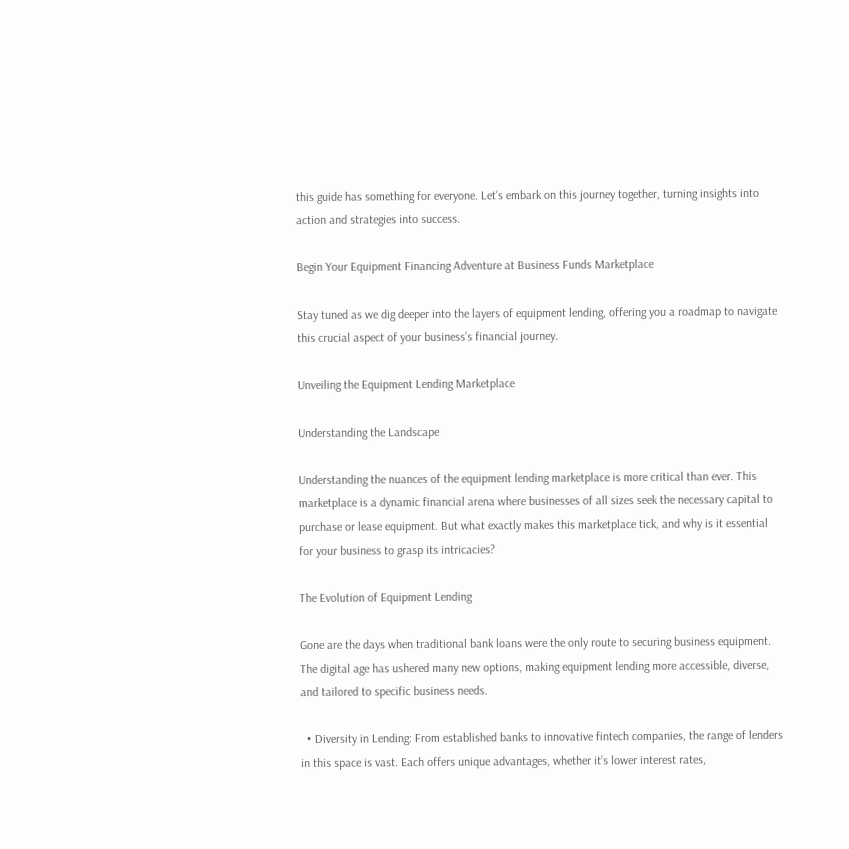this guide has something for everyone. Let’s embark on this journey together, turning insights into action and strategies into success.

Begin Your Equipment Financing Adventure at Business Funds Marketplace

Stay tuned as we dig deeper into the layers of equipment lending, offering you a roadmap to navigate this crucial aspect of your business’s financial journey.

Unveiling the Equipment Lending Marketplace

Understanding the Landscape

Understanding the nuances of the equipment lending marketplace is more critical than ever. This marketplace is a dynamic financial arena where businesses of all sizes seek the necessary capital to purchase or lease equipment. But what exactly makes this marketplace tick, and why is it essential for your business to grasp its intricacies?

The Evolution of Equipment Lending

Gone are the days when traditional bank loans were the only route to securing business equipment. The digital age has ushered many new options, making equipment lending more accessible, diverse, and tailored to specific business needs.

  • Diversity in Lending: From established banks to innovative fintech companies, the range of lenders in this space is vast. Each offers unique advantages, whether it’s lower interest rates,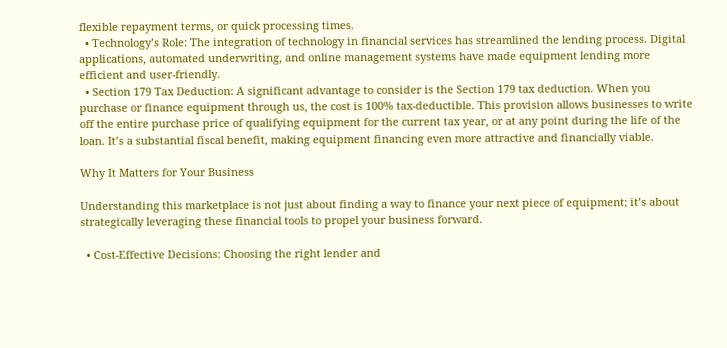flexible repayment terms, or quick processing times.
  • Technology’s Role: The integration of technology in financial services has streamlined the lending process. Digital applications, automated underwriting, and online management systems have made equipment lending more efficient and user-friendly.
  • Section 179 Tax Deduction: A significant advantage to consider is the Section 179 tax deduction. When you purchase or finance equipment through us, the cost is 100% tax-deductible. This provision allows businesses to write off the entire purchase price of qualifying equipment for the current tax year, or at any point during the life of the loan. It’s a substantial fiscal benefit, making equipment financing even more attractive and financially viable.

Why It Matters for Your Business

Understanding this marketplace is not just about finding a way to finance your next piece of equipment; it’s about strategically leveraging these financial tools to propel your business forward.

  • Cost-Effective Decisions: Choosing the right lender and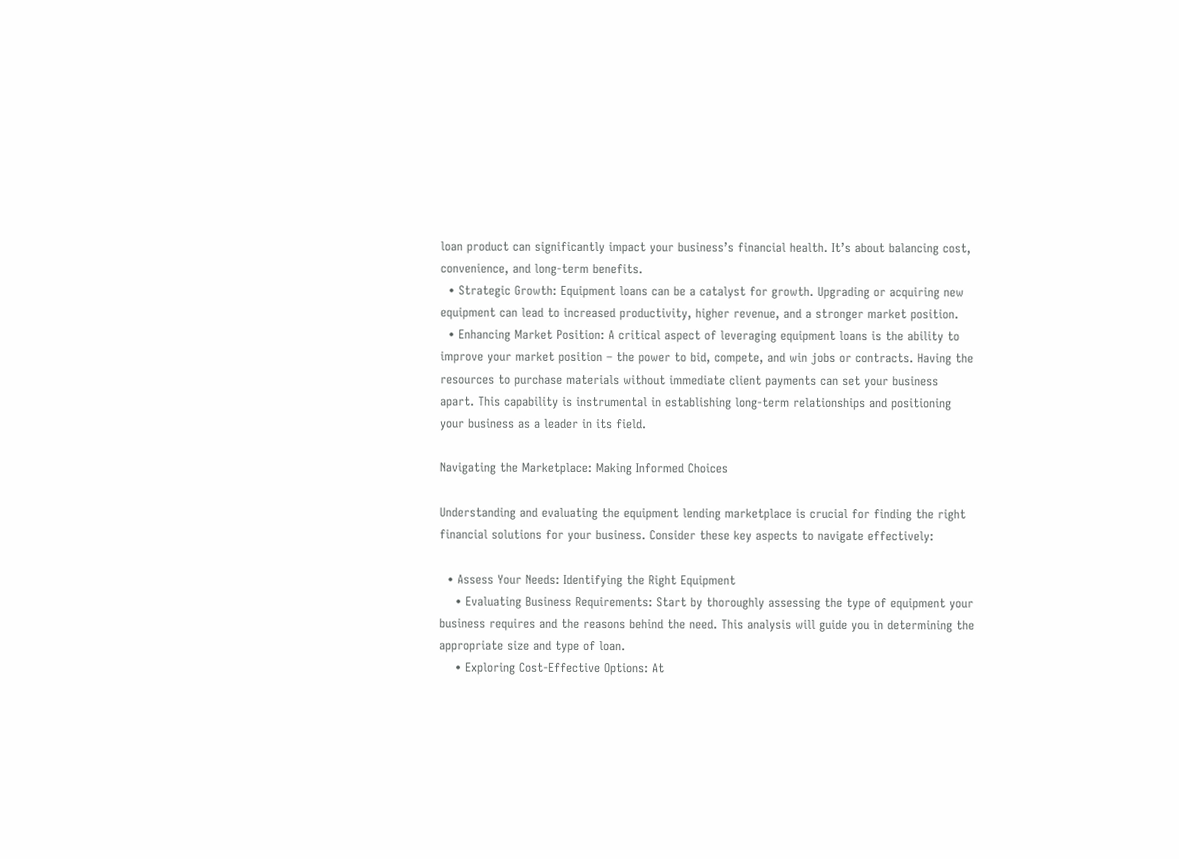loan product can significantly impact your business’s financial health. It’s about balancing cost, convenience, and long-term benefits.
  • Strategic Growth: Equipment loans can be a catalyst for growth. Upgrading or acquiring new equipment can lead to increased productivity, higher revenue, and a stronger market position.
  • Enhancing Market Position: A critical aspect of leveraging equipment loans is the ability to improve your market position – the power to bid, compete, and win jobs or contracts. Having the resources to purchase materials without immediate client payments can set your business apart. This capability is instrumental in establishing long-term relationships and positioning your business as a leader in its field.

Navigating the Marketplace: Making Informed Choices

Understanding and evaluating the equipment lending marketplace is crucial for finding the right financial solutions for your business. Consider these key aspects to navigate effectively:

  • Assess Your Needs: Identifying the Right Equipment
    • Evaluating Business Requirements: Start by thoroughly assessing the type of equipment your business requires and the reasons behind the need. This analysis will guide you in determining the appropriate size and type of loan.
    • Exploring Cost-Effective Options: At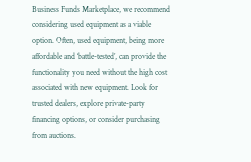Business Funds Marketplace, we recommend considering used equipment as a viable option. Often, used equipment, being more affordable and ‘battle-tested’, can provide the functionality you need without the high cost associated with new equipment. Look for trusted dealers, explore private-party financing options, or consider purchasing from auctions.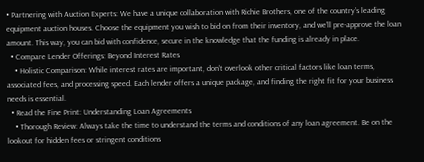• Partnering with Auction Experts: We have a unique collaboration with Richie Brothers, one of the country’s leading equipment auction houses. Choose the equipment you wish to bid on from their inventory, and we’ll pre-approve the loan amount. This way, you can bid with confidence, secure in the knowledge that the funding is already in place.
  • Compare Lender Offerings: Beyond Interest Rates
    • Holistic Comparison: While interest rates are important, don’t overlook other critical factors like loan terms, associated fees, and processing speed. Each lender offers a unique package, and finding the right fit for your business needs is essential.
  • Read the Fine Print: Understanding Loan Agreements
    • Thorough Review: Always take the time to understand the terms and conditions of any loan agreement. Be on the lookout for hidden fees or stringent conditions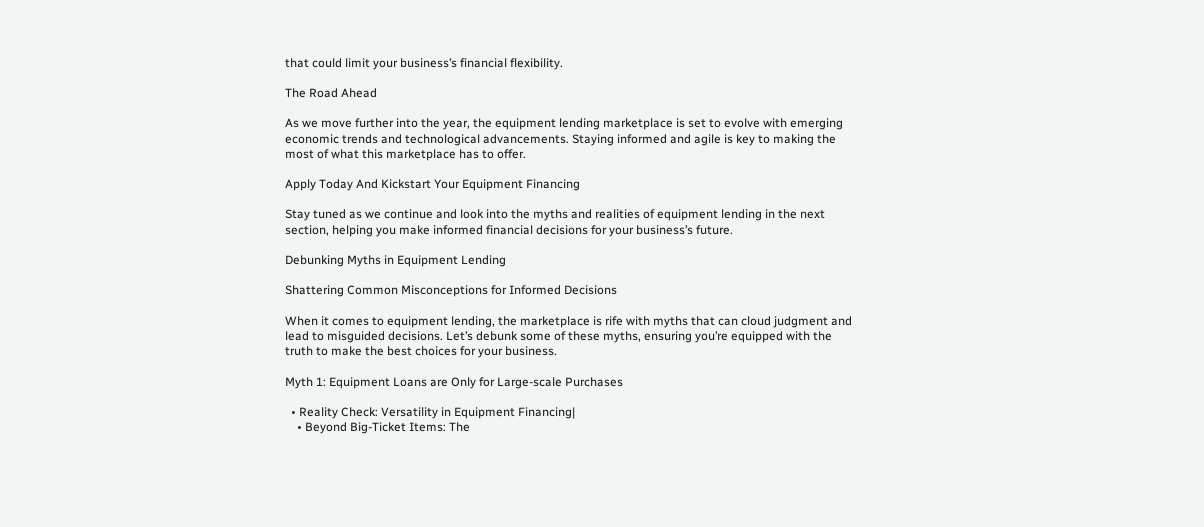that could limit your business’s financial flexibility.

The Road Ahead

As we move further into the year, the equipment lending marketplace is set to evolve with emerging economic trends and technological advancements. Staying informed and agile is key to making the most of what this marketplace has to offer.

Apply Today And Kickstart Your Equipment Financing

Stay tuned as we continue and look into the myths and realities of equipment lending in the next section, helping you make informed financial decisions for your business’s future.

Debunking Myths in Equipment Lending

Shattering Common Misconceptions for Informed Decisions

When it comes to equipment lending, the marketplace is rife with myths that can cloud judgment and lead to misguided decisions. Let’s debunk some of these myths, ensuring you’re equipped with the truth to make the best choices for your business.

Myth 1: Equipment Loans are Only for Large-scale Purchases

  • Reality Check: Versatility in Equipment Financing|
    • Beyond Big-Ticket Items: The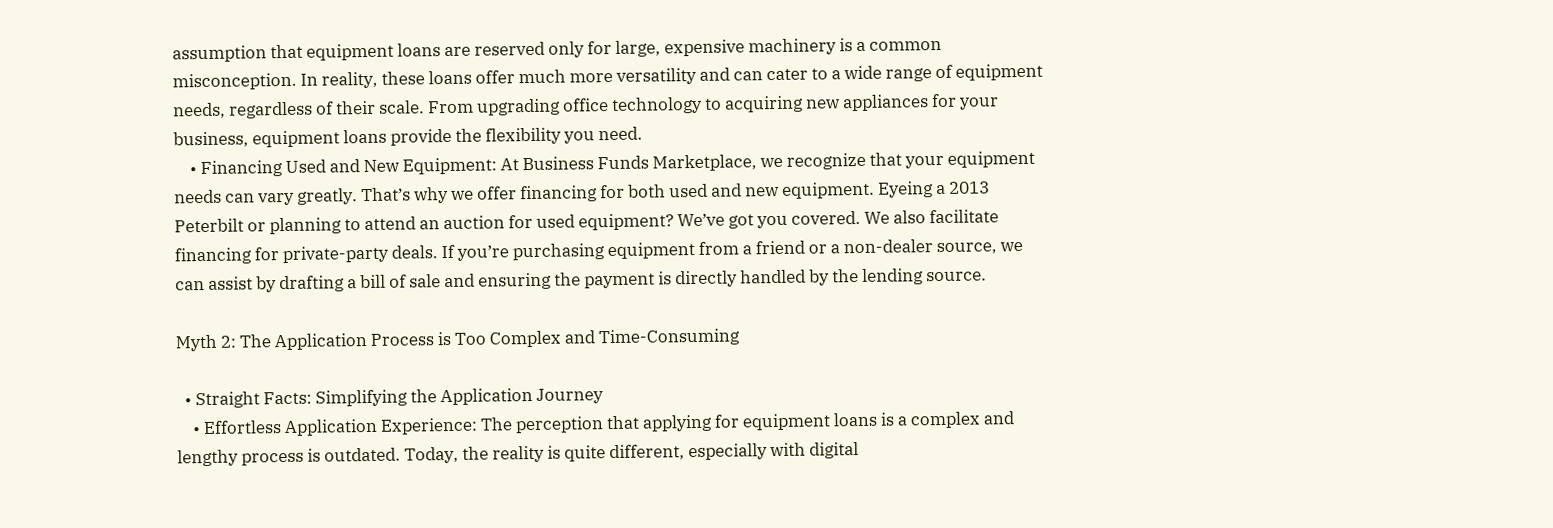assumption that equipment loans are reserved only for large, expensive machinery is a common misconception. In reality, these loans offer much more versatility and can cater to a wide range of equipment needs, regardless of their scale. From upgrading office technology to acquiring new appliances for your business, equipment loans provide the flexibility you need.
    • Financing Used and New Equipment: At Business Funds Marketplace, we recognize that your equipment needs can vary greatly. That’s why we offer financing for both used and new equipment. Eyeing a 2013 Peterbilt or planning to attend an auction for used equipment? We’ve got you covered. We also facilitate financing for private-party deals. If you’re purchasing equipment from a friend or a non-dealer source, we can assist by drafting a bill of sale and ensuring the payment is directly handled by the lending source.

Myth 2: The Application Process is Too Complex and Time-Consuming

  • Straight Facts: Simplifying the Application Journey
    • Effortless Application Experience: The perception that applying for equipment loans is a complex and lengthy process is outdated. Today, the reality is quite different, especially with digital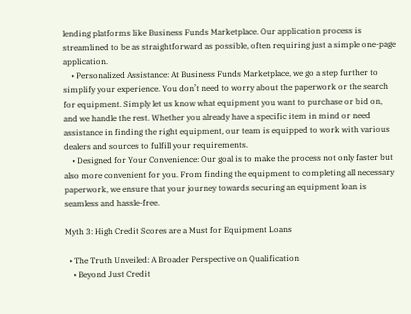lending platforms like Business Funds Marketplace. Our application process is streamlined to be as straightforward as possible, often requiring just a simple one-page application.
    • Personalized Assistance: At Business Funds Marketplace, we go a step further to simplify your experience. You don’t need to worry about the paperwork or the search for equipment. Simply let us know what equipment you want to purchase or bid on, and we handle the rest. Whether you already have a specific item in mind or need assistance in finding the right equipment, our team is equipped to work with various dealers and sources to fulfill your requirements.
    • Designed for Your Convenience: Our goal is to make the process not only faster but also more convenient for you. From finding the equipment to completing all necessary paperwork, we ensure that your journey towards securing an equipment loan is seamless and hassle-free.

Myth 3: High Credit Scores are a Must for Equipment Loans

  • The Truth Unveiled: A Broader Perspective on Qualification
    • Beyond Just Credit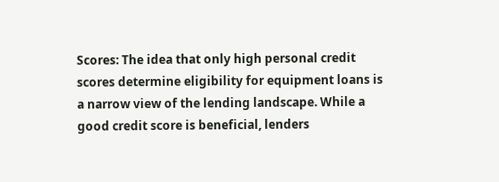Scores: The idea that only high personal credit scores determine eligibility for equipment loans is a narrow view of the lending landscape. While a good credit score is beneficial, lenders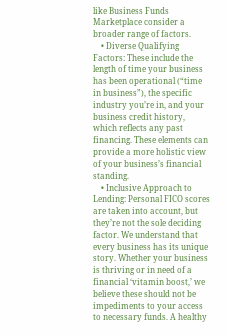like Business Funds Marketplace consider a broader range of factors.
    • Diverse Qualifying Factors: These include the length of time your business has been operational (“time in business”), the specific industry you’re in, and your business credit history, which reflects any past financing. These elements can provide a more holistic view of your business’s financial standing.
    • Inclusive Approach to Lending: Personal FICO scores are taken into account, but they’re not the sole deciding factor. We understand that every business has its unique story. Whether your business is thriving or in need of a financial ‘vitamin boost,’ we believe these should not be impediments to your access to necessary funds. A healthy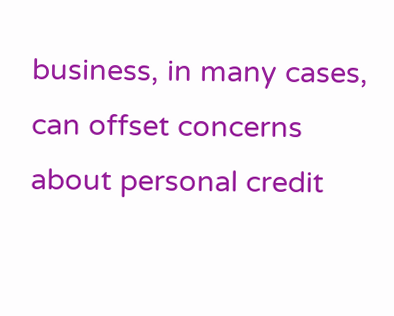business, in many cases, can offset concerns about personal credit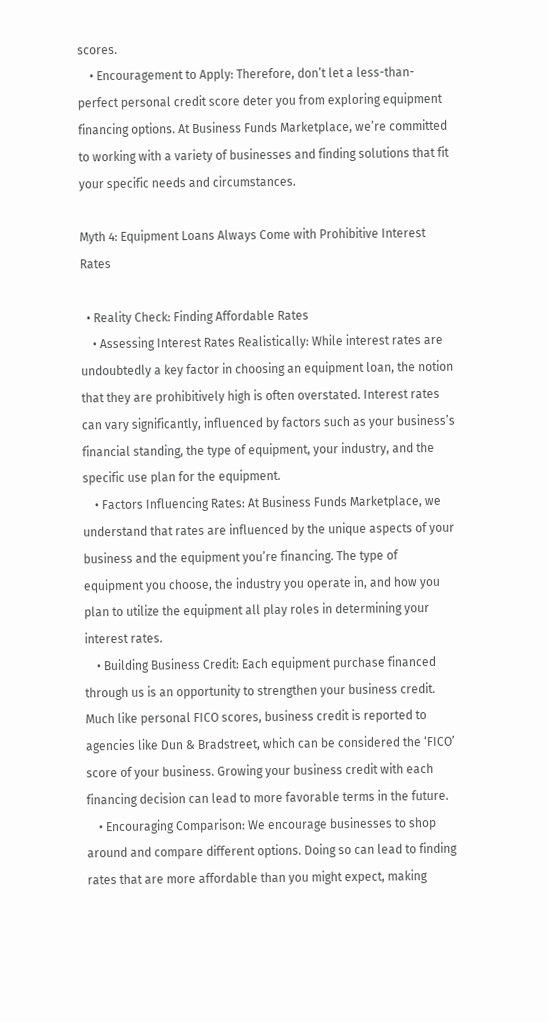scores.
    • Encouragement to Apply: Therefore, don’t let a less-than-perfect personal credit score deter you from exploring equipment financing options. At Business Funds Marketplace, we’re committed to working with a variety of businesses and finding solutions that fit your specific needs and circumstances.

Myth 4: Equipment Loans Always Come with Prohibitive Interest Rates

  • Reality Check: Finding Affordable Rates
    • Assessing Interest Rates Realistically: While interest rates are undoubtedly a key factor in choosing an equipment loan, the notion that they are prohibitively high is often overstated. Interest rates can vary significantly, influenced by factors such as your business’s financial standing, the type of equipment, your industry, and the specific use plan for the equipment.
    • Factors Influencing Rates: At Business Funds Marketplace, we understand that rates are influenced by the unique aspects of your business and the equipment you’re financing. The type of equipment you choose, the industry you operate in, and how you plan to utilize the equipment all play roles in determining your interest rates.
    • Building Business Credit: Each equipment purchase financed through us is an opportunity to strengthen your business credit. Much like personal FICO scores, business credit is reported to agencies like Dun & Bradstreet, which can be considered the ‘FICO’ score of your business. Growing your business credit with each financing decision can lead to more favorable terms in the future.
    • Encouraging Comparison: We encourage businesses to shop around and compare different options. Doing so can lead to finding rates that are more affordable than you might expect, making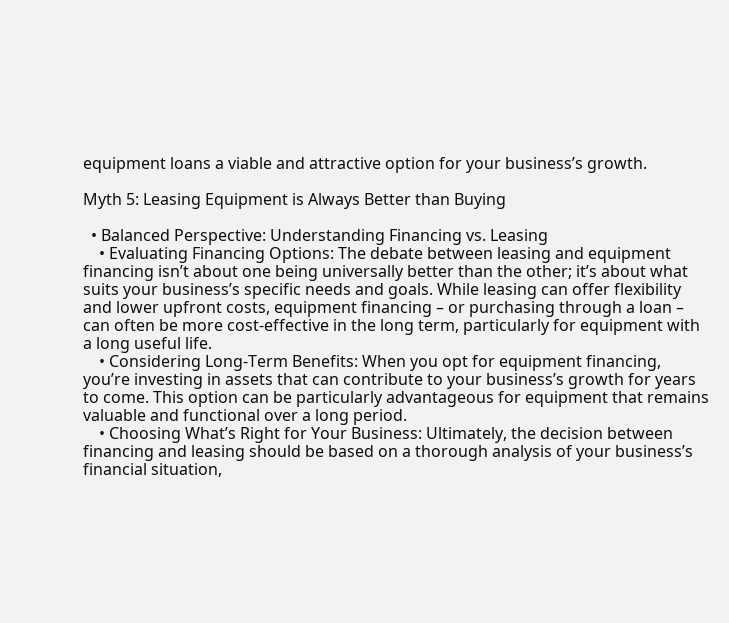equipment loans a viable and attractive option for your business’s growth.

Myth 5: Leasing Equipment is Always Better than Buying

  • Balanced Perspective: Understanding Financing vs. Leasing
    • Evaluating Financing Options: The debate between leasing and equipment financing isn’t about one being universally better than the other; it’s about what suits your business’s specific needs and goals. While leasing can offer flexibility and lower upfront costs, equipment financing – or purchasing through a loan – can often be more cost-effective in the long term, particularly for equipment with a long useful life.
    • Considering Long-Term Benefits: When you opt for equipment financing, you’re investing in assets that can contribute to your business’s growth for years to come. This option can be particularly advantageous for equipment that remains valuable and functional over a long period.
    • Choosing What’s Right for Your Business: Ultimately, the decision between financing and leasing should be based on a thorough analysis of your business’s financial situation,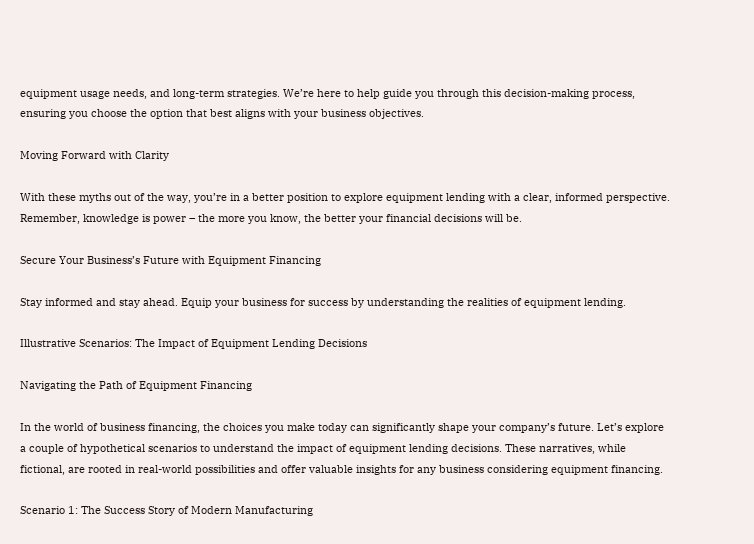equipment usage needs, and long-term strategies. We’re here to help guide you through this decision-making process, ensuring you choose the option that best aligns with your business objectives.

Moving Forward with Clarity

With these myths out of the way, you’re in a better position to explore equipment lending with a clear, informed perspective. Remember, knowledge is power – the more you know, the better your financial decisions will be.

Secure Your Business’s Future with Equipment Financing

Stay informed and stay ahead. Equip your business for success by understanding the realities of equipment lending.

Illustrative Scenarios: The Impact of Equipment Lending Decisions

Navigating the Path of Equipment Financing

In the world of business financing, the choices you make today can significantly shape your company’s future. Let’s explore a couple of hypothetical scenarios to understand the impact of equipment lending decisions. These narratives, while fictional, are rooted in real-world possibilities and offer valuable insights for any business considering equipment financing.

Scenario 1: The Success Story of Modern Manufacturing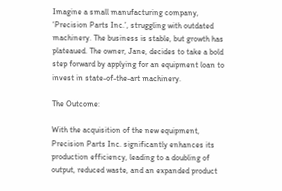Imagine a small manufacturing company, ‘Precision Parts Inc.’, struggling with outdated machinery. The business is stable, but growth has plateaued. The owner, Jane, decides to take a bold step forward by applying for an equipment loan to invest in state-of-the-art machinery.

The Outcome:

With the acquisition of the new equipment, Precision Parts Inc. significantly enhances its production efficiency, leading to a doubling of output, reduced waste, and an expanded product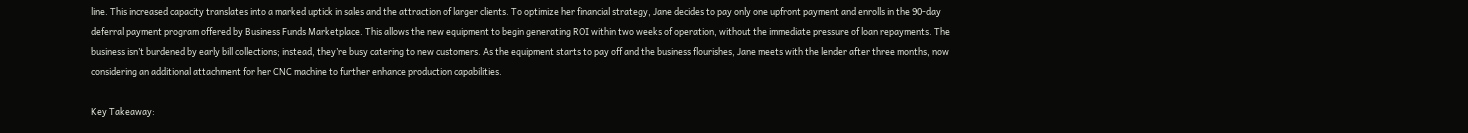line. This increased capacity translates into a marked uptick in sales and the attraction of larger clients. To optimize her financial strategy, Jane decides to pay only one upfront payment and enrolls in the 90-day deferral payment program offered by Business Funds Marketplace. This allows the new equipment to begin generating ROI within two weeks of operation, without the immediate pressure of loan repayments. The business isn’t burdened by early bill collections; instead, they’re busy catering to new customers. As the equipment starts to pay off and the business flourishes, Jane meets with the lender after three months, now considering an additional attachment for her CNC machine to further enhance production capabilities.

Key Takeaway: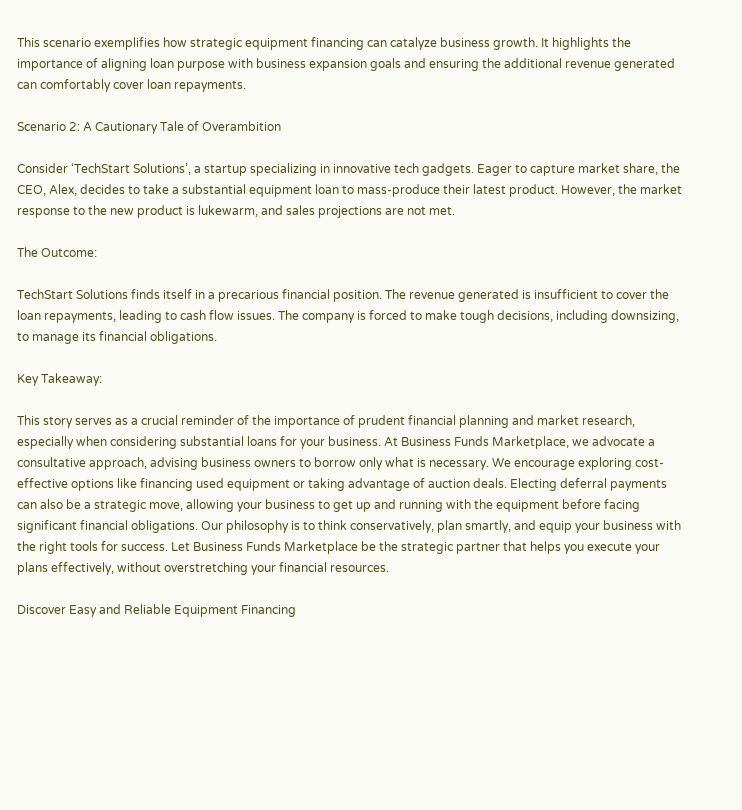This scenario exemplifies how strategic equipment financing can catalyze business growth. It highlights the importance of aligning loan purpose with business expansion goals and ensuring the additional revenue generated can comfortably cover loan repayments.

Scenario 2: A Cautionary Tale of Overambition

Consider ‘TechStart Solutions’, a startup specializing in innovative tech gadgets. Eager to capture market share, the CEO, Alex, decides to take a substantial equipment loan to mass-produce their latest product. However, the market response to the new product is lukewarm, and sales projections are not met.

The Outcome:

TechStart Solutions finds itself in a precarious financial position. The revenue generated is insufficient to cover the loan repayments, leading to cash flow issues. The company is forced to make tough decisions, including downsizing, to manage its financial obligations.

Key Takeaway:

This story serves as a crucial reminder of the importance of prudent financial planning and market research, especially when considering substantial loans for your business. At Business Funds Marketplace, we advocate a consultative approach, advising business owners to borrow only what is necessary. We encourage exploring cost-effective options like financing used equipment or taking advantage of auction deals. Electing deferral payments can also be a strategic move, allowing your business to get up and running with the equipment before facing significant financial obligations. Our philosophy is to think conservatively, plan smartly, and equip your business with the right tools for success. Let Business Funds Marketplace be the strategic partner that helps you execute your plans effectively, without overstretching your financial resources.

Discover Easy and Reliable Equipment Financing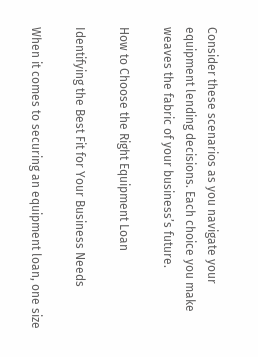Consider these scenarios as you navigate your equipment lending decisions. Each choice you make weaves the fabric of your business’s future.

How to Choose the Right Equipment Loan

Identifying the Best Fit for Your Business Needs

When it comes to securing an equipment loan, one size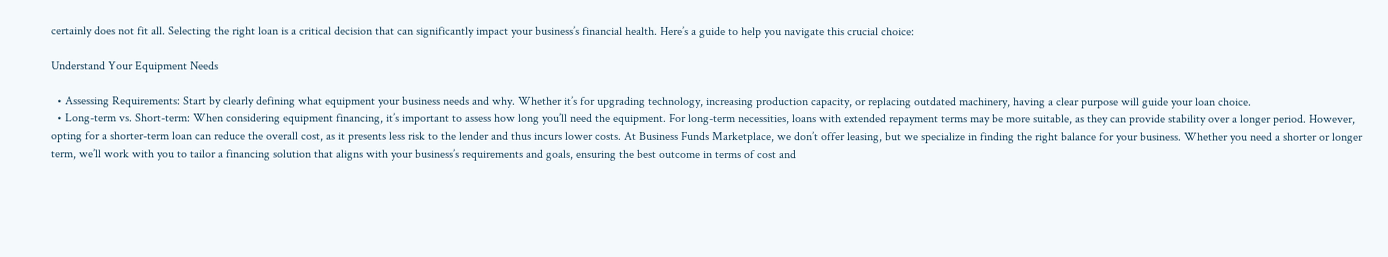certainly does not fit all. Selecting the right loan is a critical decision that can significantly impact your business’s financial health. Here’s a guide to help you navigate this crucial choice:

Understand Your Equipment Needs

  • Assessing Requirements: Start by clearly defining what equipment your business needs and why. Whether it’s for upgrading technology, increasing production capacity, or replacing outdated machinery, having a clear purpose will guide your loan choice.
  • Long-term vs. Short-term: When considering equipment financing, it’s important to assess how long you’ll need the equipment. For long-term necessities, loans with extended repayment terms may be more suitable, as they can provide stability over a longer period. However, opting for a shorter-term loan can reduce the overall cost, as it presents less risk to the lender and thus incurs lower costs. At Business Funds Marketplace, we don’t offer leasing, but we specialize in finding the right balance for your business. Whether you need a shorter or longer term, we’ll work with you to tailor a financing solution that aligns with your business’s requirements and goals, ensuring the best outcome in terms of cost and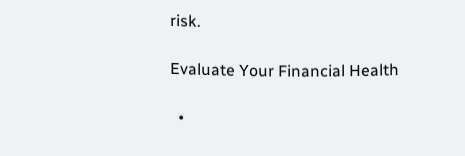risk.

Evaluate Your Financial Health

  •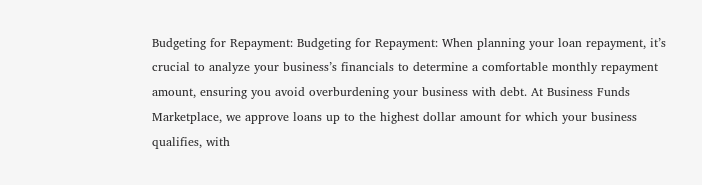Budgeting for Repayment: Budgeting for Repayment: When planning your loan repayment, it’s crucial to analyze your business’s financials to determine a comfortable monthly repayment amount, ensuring you avoid overburdening your business with debt. At Business Funds Marketplace, we approve loans up to the highest dollar amount for which your business qualifies, with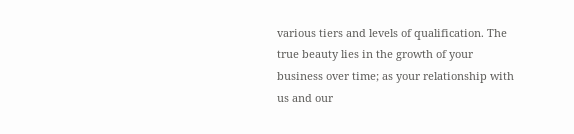various tiers and levels of qualification. The true beauty lies in the growth of your business over time; as your relationship with us and our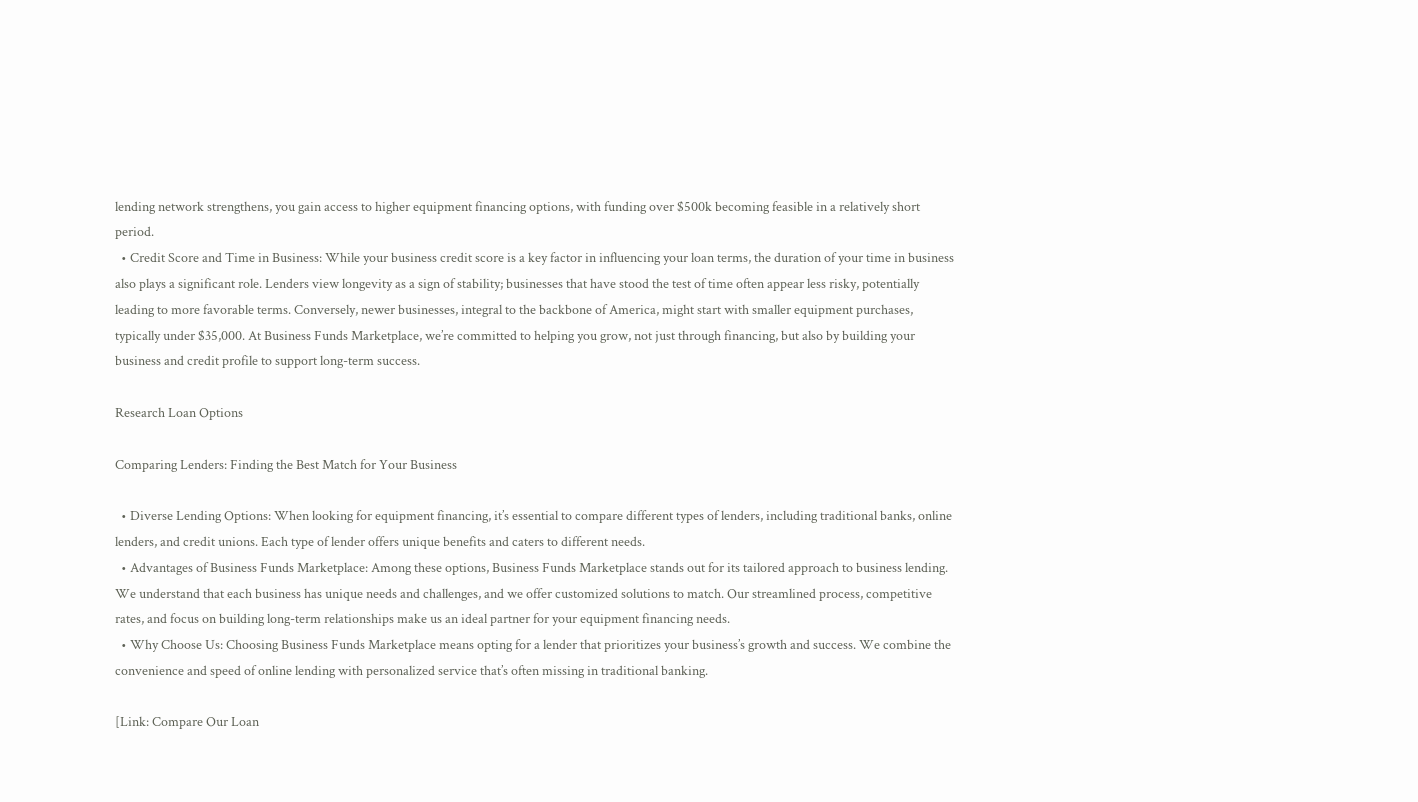lending network strengthens, you gain access to higher equipment financing options, with funding over $500k becoming feasible in a relatively short period.
  • Credit Score and Time in Business: While your business credit score is a key factor in influencing your loan terms, the duration of your time in business also plays a significant role. Lenders view longevity as a sign of stability; businesses that have stood the test of time often appear less risky, potentially leading to more favorable terms. Conversely, newer businesses, integral to the backbone of America, might start with smaller equipment purchases, typically under $35,000. At Business Funds Marketplace, we’re committed to helping you grow, not just through financing, but also by building your business and credit profile to support long-term success.

Research Loan Options

Comparing Lenders: Finding the Best Match for Your Business

  • Diverse Lending Options: When looking for equipment financing, it’s essential to compare different types of lenders, including traditional banks, online lenders, and credit unions. Each type of lender offers unique benefits and caters to different needs.
  • Advantages of Business Funds Marketplace: Among these options, Business Funds Marketplace stands out for its tailored approach to business lending. We understand that each business has unique needs and challenges, and we offer customized solutions to match. Our streamlined process, competitive rates, and focus on building long-term relationships make us an ideal partner for your equipment financing needs.
  • Why Choose Us: Choosing Business Funds Marketplace means opting for a lender that prioritizes your business’s growth and success. We combine the convenience and speed of online lending with personalized service that’s often missing in traditional banking.

[Link: Compare Our Loan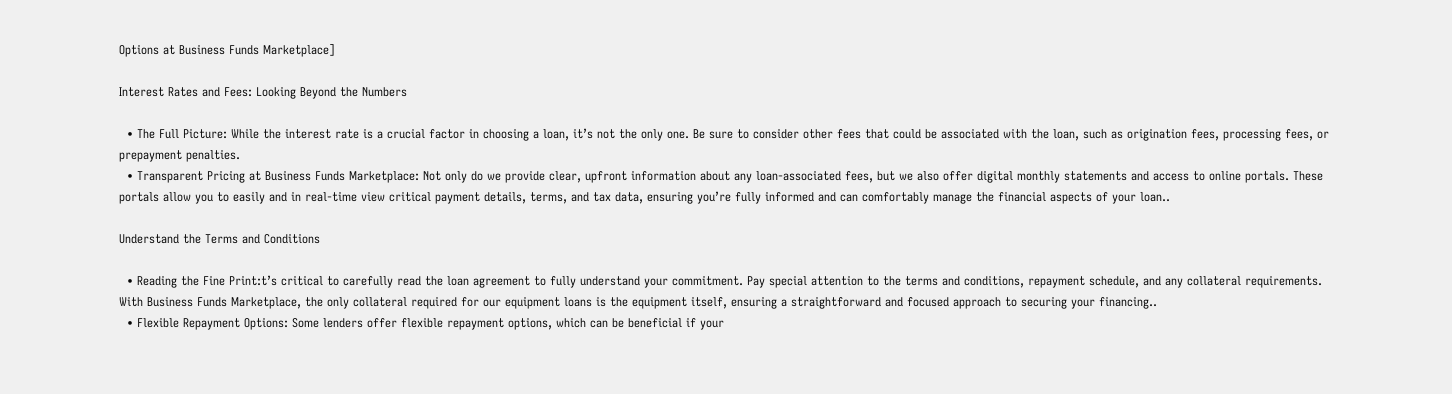Options at Business Funds Marketplace]

Interest Rates and Fees: Looking Beyond the Numbers

  • The Full Picture: While the interest rate is a crucial factor in choosing a loan, it’s not the only one. Be sure to consider other fees that could be associated with the loan, such as origination fees, processing fees, or prepayment penalties.
  • Transparent Pricing at Business Funds Marketplace: Not only do we provide clear, upfront information about any loan-associated fees, but we also offer digital monthly statements and access to online portals. These portals allow you to easily and in real-time view critical payment details, terms, and tax data, ensuring you’re fully informed and can comfortably manage the financial aspects of your loan..

Understand the Terms and Conditions

  • Reading the Fine Print:t’s critical to carefully read the loan agreement to fully understand your commitment. Pay special attention to the terms and conditions, repayment schedule, and any collateral requirements. With Business Funds Marketplace, the only collateral required for our equipment loans is the equipment itself, ensuring a straightforward and focused approach to securing your financing..
  • Flexible Repayment Options: Some lenders offer flexible repayment options, which can be beneficial if your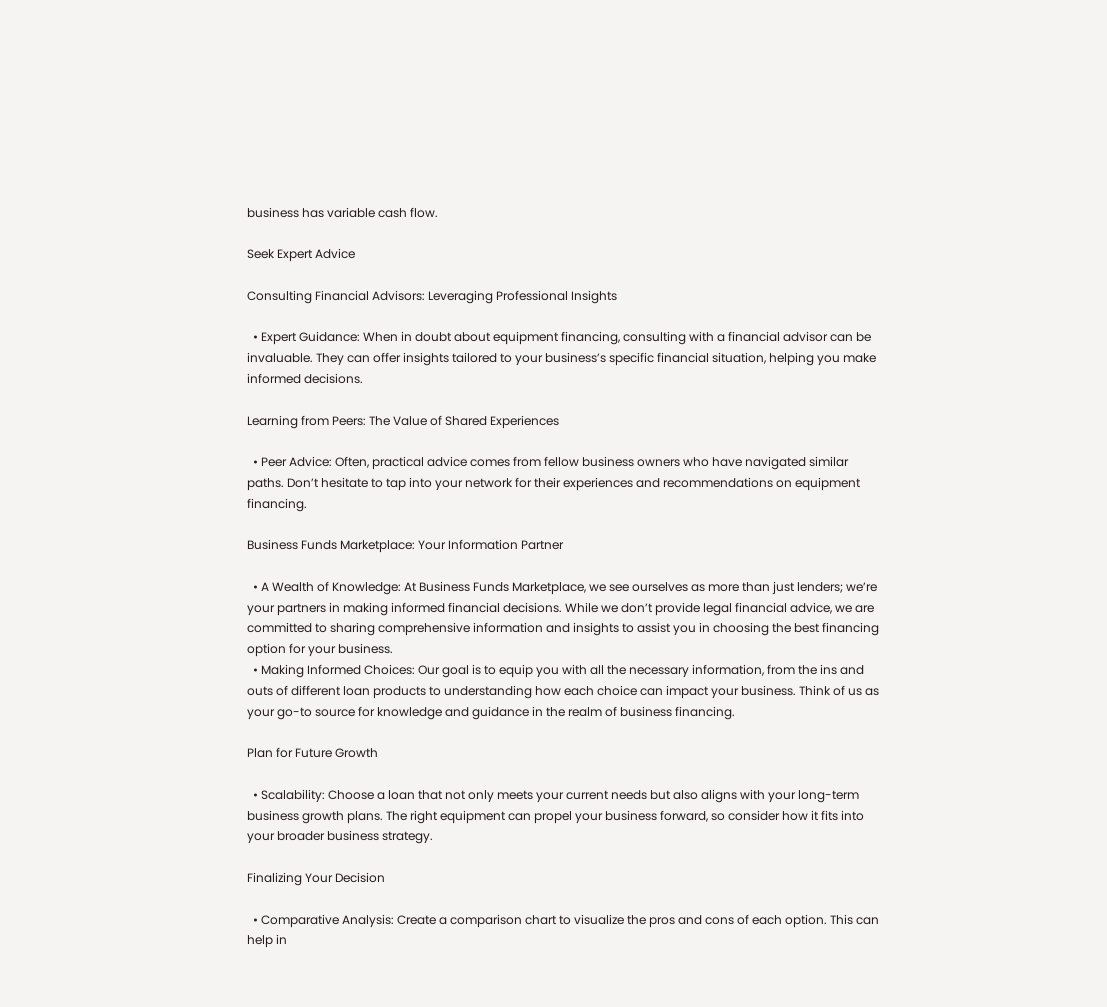business has variable cash flow.

Seek Expert Advice

Consulting Financial Advisors: Leveraging Professional Insights

  • Expert Guidance: When in doubt about equipment financing, consulting with a financial advisor can be invaluable. They can offer insights tailored to your business’s specific financial situation, helping you make informed decisions.

Learning from Peers: The Value of Shared Experiences

  • Peer Advice: Often, practical advice comes from fellow business owners who have navigated similar paths. Don’t hesitate to tap into your network for their experiences and recommendations on equipment financing.

Business Funds Marketplace: Your Information Partner

  • A Wealth of Knowledge: At Business Funds Marketplace, we see ourselves as more than just lenders; we’re your partners in making informed financial decisions. While we don’t provide legal financial advice, we are committed to sharing comprehensive information and insights to assist you in choosing the best financing option for your business.
  • Making Informed Choices: Our goal is to equip you with all the necessary information, from the ins and outs of different loan products to understanding how each choice can impact your business. Think of us as your go-to source for knowledge and guidance in the realm of business financing.

Plan for Future Growth

  • Scalability: Choose a loan that not only meets your current needs but also aligns with your long-term business growth plans. The right equipment can propel your business forward, so consider how it fits into your broader business strategy.

Finalizing Your Decision

  • Comparative Analysis: Create a comparison chart to visualize the pros and cons of each option. This can help in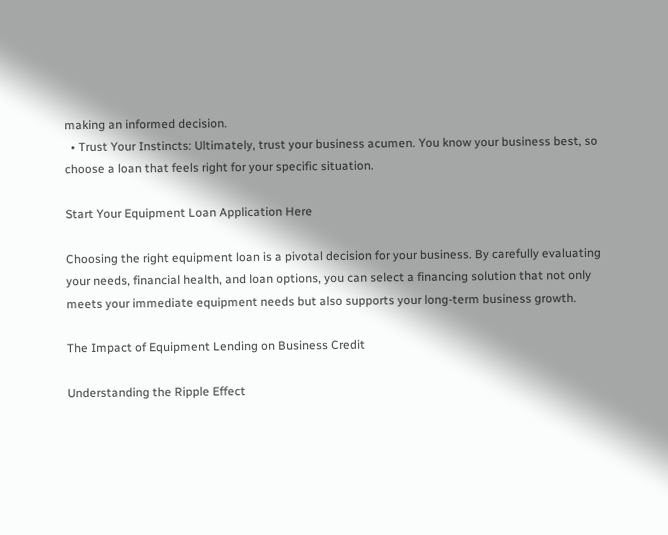making an informed decision.
  • Trust Your Instincts: Ultimately, trust your business acumen. You know your business best, so choose a loan that feels right for your specific situation.

Start Your Equipment Loan Application Here

Choosing the right equipment loan is a pivotal decision for your business. By carefully evaluating your needs, financial health, and loan options, you can select a financing solution that not only meets your immediate equipment needs but also supports your long-term business growth.

The Impact of Equipment Lending on Business Credit

Understanding the Ripple Effect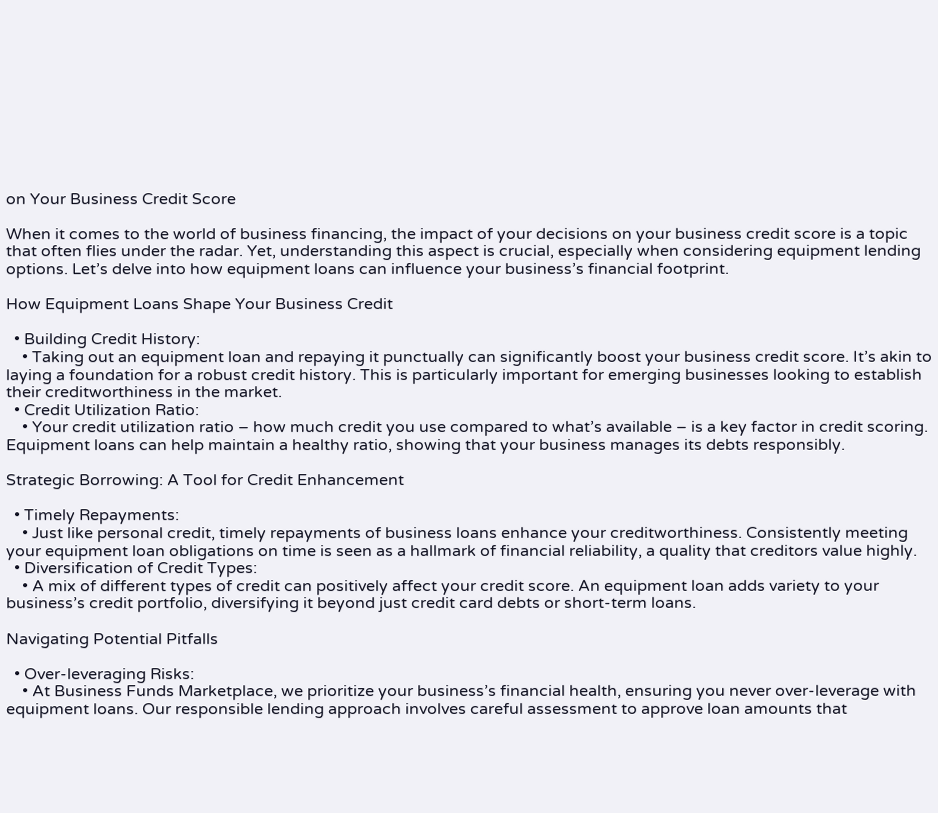on Your Business Credit Score

When it comes to the world of business financing, the impact of your decisions on your business credit score is a topic that often flies under the radar. Yet, understanding this aspect is crucial, especially when considering equipment lending options. Let’s delve into how equipment loans can influence your business’s financial footprint.

How Equipment Loans Shape Your Business Credit

  • Building Credit History:
    • Taking out an equipment loan and repaying it punctually can significantly boost your business credit score. It’s akin to laying a foundation for a robust credit history. This is particularly important for emerging businesses looking to establish their creditworthiness in the market.
  • Credit Utilization Ratio:
    • Your credit utilization ratio – how much credit you use compared to what’s available – is a key factor in credit scoring. Equipment loans can help maintain a healthy ratio, showing that your business manages its debts responsibly.

Strategic Borrowing: A Tool for Credit Enhancement

  • Timely Repayments:
    • Just like personal credit, timely repayments of business loans enhance your creditworthiness. Consistently meeting your equipment loan obligations on time is seen as a hallmark of financial reliability, a quality that creditors value highly.
  • Diversification of Credit Types:
    • A mix of different types of credit can positively affect your credit score. An equipment loan adds variety to your business’s credit portfolio, diversifying it beyond just credit card debts or short-term loans.

Navigating Potential Pitfalls

  • Over-leveraging Risks:
    • At Business Funds Marketplace, we prioritize your business’s financial health, ensuring you never over-leverage with equipment loans. Our responsible lending approach involves careful assessment to approve loan amounts that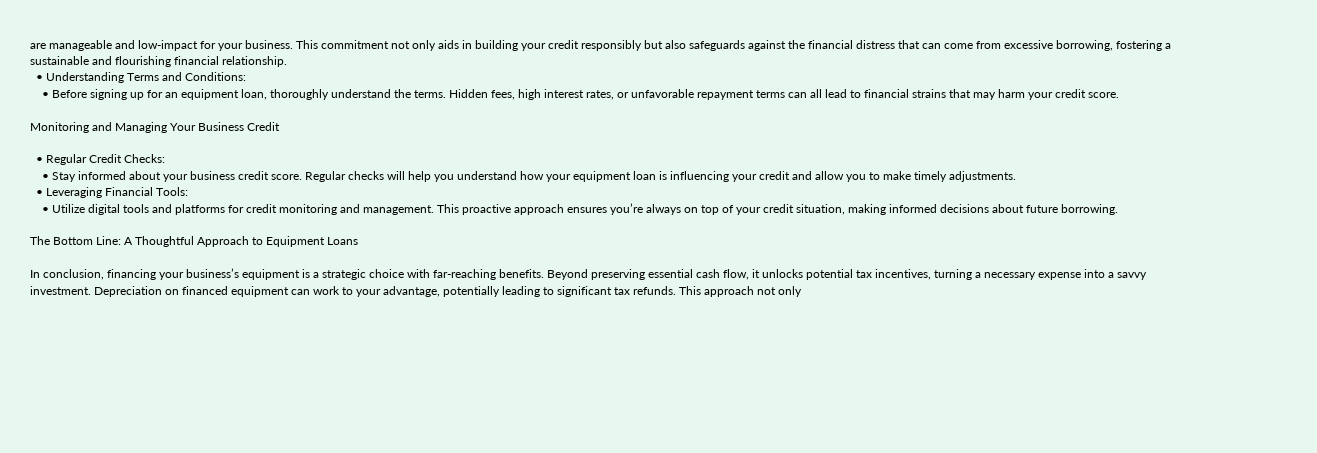are manageable and low-impact for your business. This commitment not only aids in building your credit responsibly but also safeguards against the financial distress that can come from excessive borrowing, fostering a sustainable and flourishing financial relationship.
  • Understanding Terms and Conditions:
    • Before signing up for an equipment loan, thoroughly understand the terms. Hidden fees, high interest rates, or unfavorable repayment terms can all lead to financial strains that may harm your credit score.

Monitoring and Managing Your Business Credit

  • Regular Credit Checks:
    • Stay informed about your business credit score. Regular checks will help you understand how your equipment loan is influencing your credit and allow you to make timely adjustments.
  • Leveraging Financial Tools:
    • Utilize digital tools and platforms for credit monitoring and management. This proactive approach ensures you’re always on top of your credit situation, making informed decisions about future borrowing.

The Bottom Line: A Thoughtful Approach to Equipment Loans

In conclusion, financing your business’s equipment is a strategic choice with far-reaching benefits. Beyond preserving essential cash flow, it unlocks potential tax incentives, turning a necessary expense into a savvy investment. Depreciation on financed equipment can work to your advantage, potentially leading to significant tax refunds. This approach not only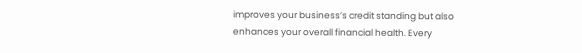improves your business’s credit standing but also enhances your overall financial health. Every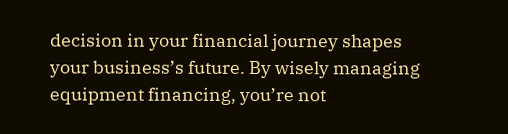decision in your financial journey shapes your business’s future. By wisely managing equipment financing, you’re not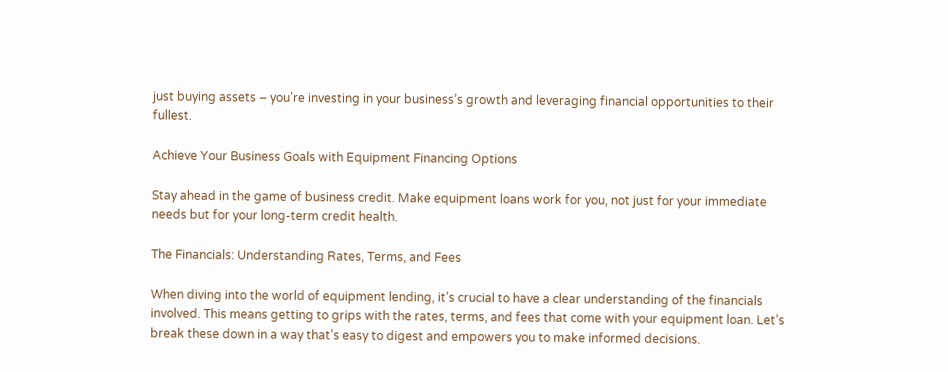just buying assets – you’re investing in your business’s growth and leveraging financial opportunities to their fullest.

Achieve Your Business Goals with Equipment Financing Options

Stay ahead in the game of business credit. Make equipment loans work for you, not just for your immediate needs but for your long-term credit health.

The Financials: Understanding Rates, Terms, and Fees

When diving into the world of equipment lending, it’s crucial to have a clear understanding of the financials involved. This means getting to grips with the rates, terms, and fees that come with your equipment loan. Let’s break these down in a way that’s easy to digest and empowers you to make informed decisions.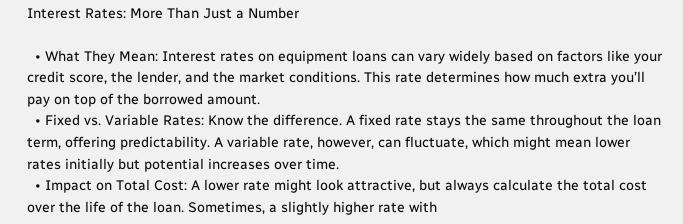Interest Rates: More Than Just a Number

  • What They Mean: Interest rates on equipment loans can vary widely based on factors like your credit score, the lender, and the market conditions. This rate determines how much extra you’ll pay on top of the borrowed amount.
  • Fixed vs. Variable Rates: Know the difference. A fixed rate stays the same throughout the loan term, offering predictability. A variable rate, however, can fluctuate, which might mean lower rates initially but potential increases over time.
  • Impact on Total Cost: A lower rate might look attractive, but always calculate the total cost over the life of the loan. Sometimes, a slightly higher rate with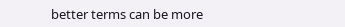better terms can be more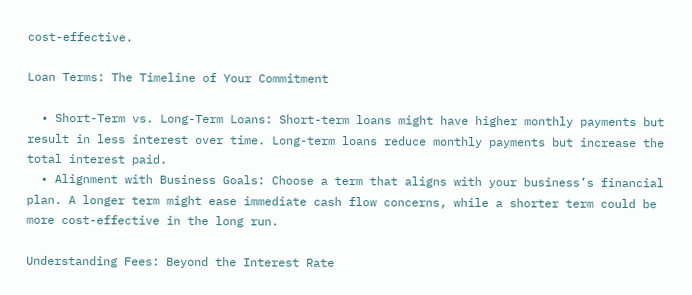cost-effective.

Loan Terms: The Timeline of Your Commitment

  • Short-Term vs. Long-Term Loans: Short-term loans might have higher monthly payments but result in less interest over time. Long-term loans reduce monthly payments but increase the total interest paid.
  • Alignment with Business Goals: Choose a term that aligns with your business’s financial plan. A longer term might ease immediate cash flow concerns, while a shorter term could be more cost-effective in the long run.

Understanding Fees: Beyond the Interest Rate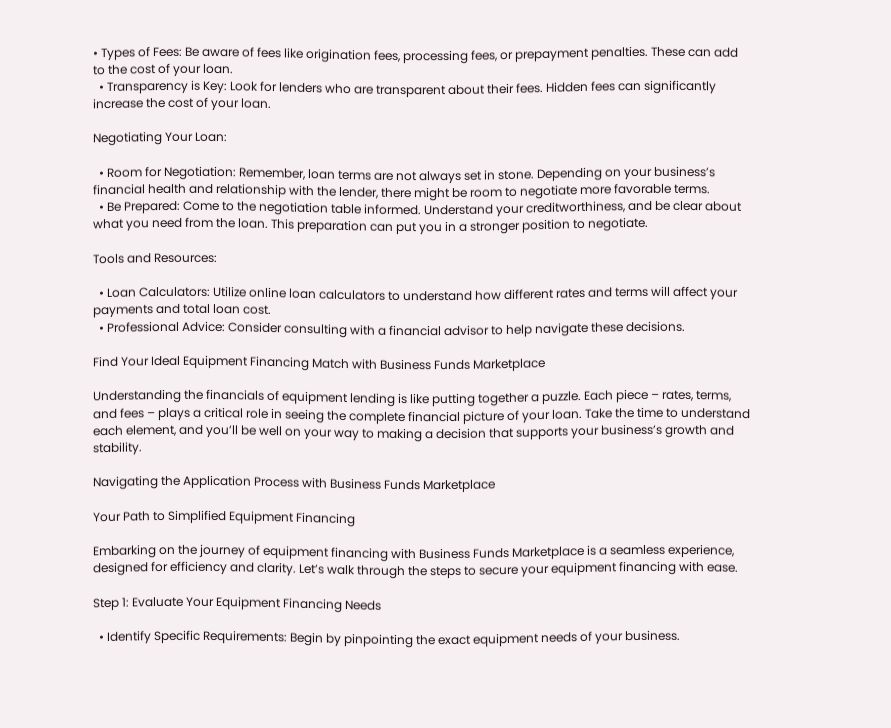• Types of Fees: Be aware of fees like origination fees, processing fees, or prepayment penalties. These can add to the cost of your loan.
  • Transparency is Key: Look for lenders who are transparent about their fees. Hidden fees can significantly increase the cost of your loan.

Negotiating Your Loan:

  • Room for Negotiation: Remember, loan terms are not always set in stone. Depending on your business’s financial health and relationship with the lender, there might be room to negotiate more favorable terms.
  • Be Prepared: Come to the negotiation table informed. Understand your creditworthiness, and be clear about what you need from the loan. This preparation can put you in a stronger position to negotiate.

Tools and Resources:

  • Loan Calculators: Utilize online loan calculators to understand how different rates and terms will affect your payments and total loan cost.
  • Professional Advice: Consider consulting with a financial advisor to help navigate these decisions.

Find Your Ideal Equipment Financing Match with Business Funds Marketplace

Understanding the financials of equipment lending is like putting together a puzzle. Each piece – rates, terms, and fees – plays a critical role in seeing the complete financial picture of your loan. Take the time to understand each element, and you’ll be well on your way to making a decision that supports your business’s growth and stability.

Navigating the Application Process with Business Funds Marketplace

Your Path to Simplified Equipment Financing

Embarking on the journey of equipment financing with Business Funds Marketplace is a seamless experience, designed for efficiency and clarity. Let’s walk through the steps to secure your equipment financing with ease.

Step 1: Evaluate Your Equipment Financing Needs

  • Identify Specific Requirements: Begin by pinpointing the exact equipment needs of your business.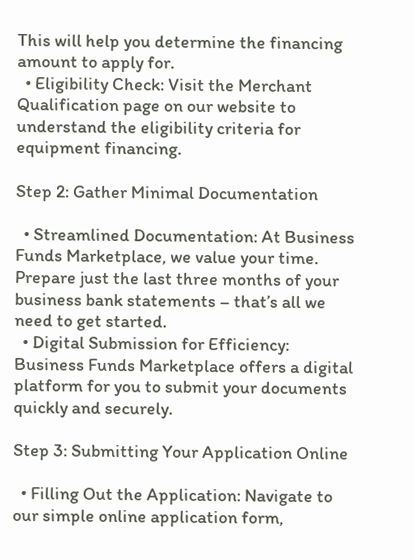This will help you determine the financing amount to apply for.
  • Eligibility Check: Visit the Merchant Qualification page on our website to understand the eligibility criteria for equipment financing.

Step 2: Gather Minimal Documentation

  • Streamlined Documentation: At Business Funds Marketplace, we value your time. Prepare just the last three months of your business bank statements – that’s all we need to get started.
  • Digital Submission for Efficiency: Business Funds Marketplace offers a digital platform for you to submit your documents quickly and securely.

Step 3: Submitting Your Application Online

  • Filling Out the Application: Navigate to our simple online application form,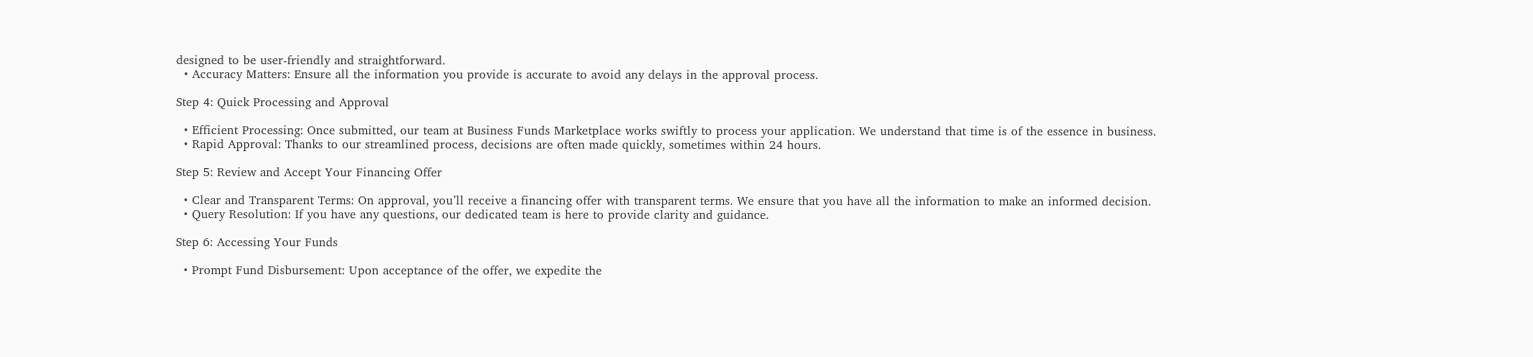designed to be user-friendly and straightforward.
  • Accuracy Matters: Ensure all the information you provide is accurate to avoid any delays in the approval process.

Step 4: Quick Processing and Approval

  • Efficient Processing: Once submitted, our team at Business Funds Marketplace works swiftly to process your application. We understand that time is of the essence in business.
  • Rapid Approval: Thanks to our streamlined process, decisions are often made quickly, sometimes within 24 hours.

Step 5: Review and Accept Your Financing Offer

  • Clear and Transparent Terms: On approval, you’ll receive a financing offer with transparent terms. We ensure that you have all the information to make an informed decision.
  • Query Resolution: If you have any questions, our dedicated team is here to provide clarity and guidance.

Step 6: Accessing Your Funds

  • Prompt Fund Disbursement: Upon acceptance of the offer, we expedite the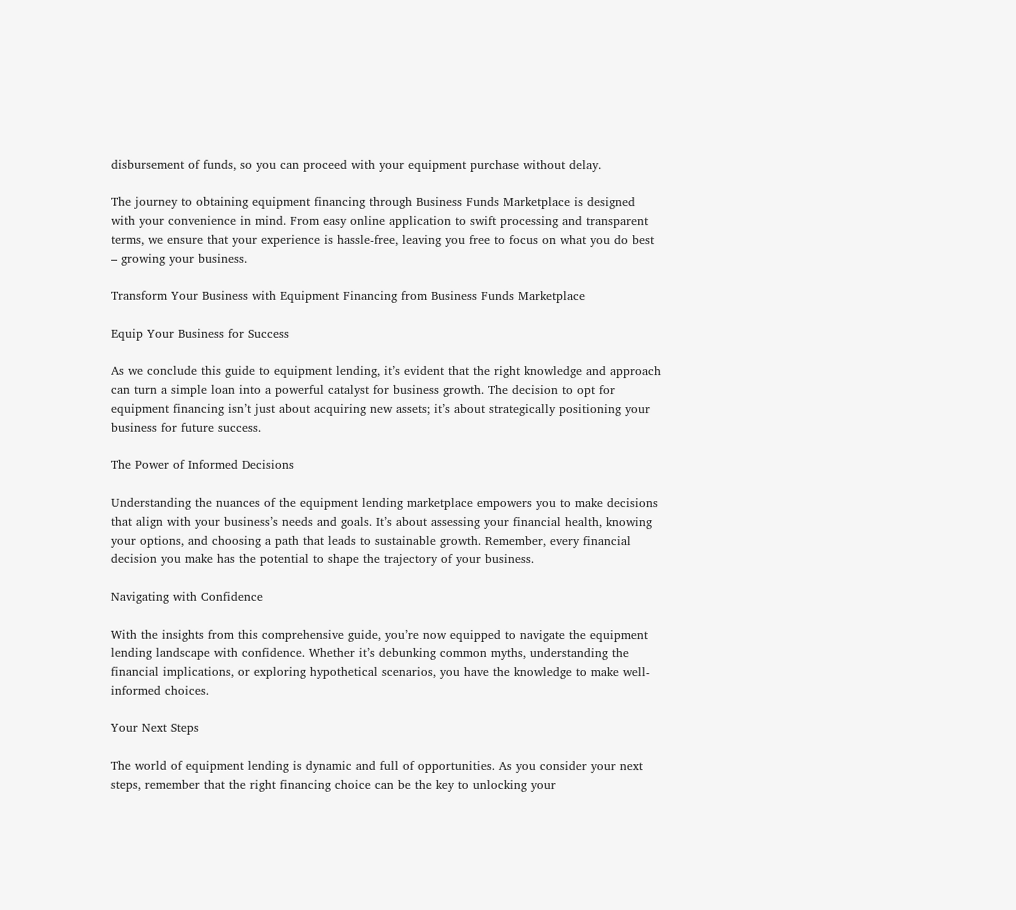disbursement of funds, so you can proceed with your equipment purchase without delay.

The journey to obtaining equipment financing through Business Funds Marketplace is designed with your convenience in mind. From easy online application to swift processing and transparent terms, we ensure that your experience is hassle-free, leaving you free to focus on what you do best – growing your business.

Transform Your Business with Equipment Financing from Business Funds Marketplace

Equip Your Business for Success

As we conclude this guide to equipment lending, it’s evident that the right knowledge and approach can turn a simple loan into a powerful catalyst for business growth. The decision to opt for equipment financing isn’t just about acquiring new assets; it’s about strategically positioning your business for future success.

The Power of Informed Decisions

Understanding the nuances of the equipment lending marketplace empowers you to make decisions that align with your business’s needs and goals. It’s about assessing your financial health, knowing your options, and choosing a path that leads to sustainable growth. Remember, every financial decision you make has the potential to shape the trajectory of your business.

Navigating with Confidence

With the insights from this comprehensive guide, you’re now equipped to navigate the equipment lending landscape with confidence. Whether it’s debunking common myths, understanding the financial implications, or exploring hypothetical scenarios, you have the knowledge to make well-informed choices.

Your Next Steps

The world of equipment lending is dynamic and full of opportunities. As you consider your next steps, remember that the right financing choice can be the key to unlocking your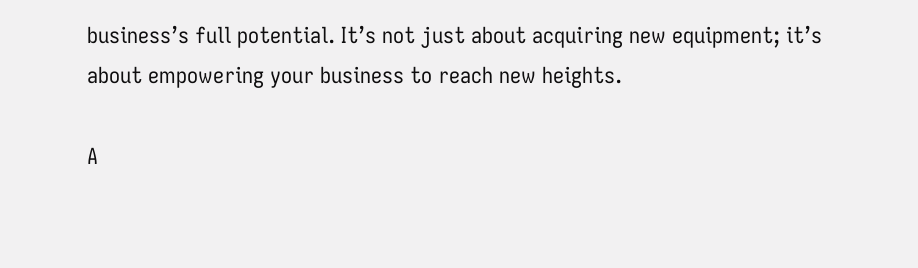business’s full potential. It’s not just about acquiring new equipment; it’s about empowering your business to reach new heights.

A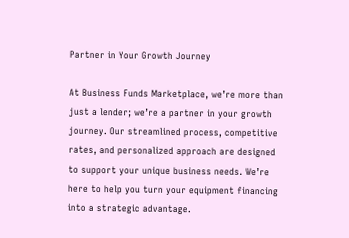Partner in Your Growth Journey

At Business Funds Marketplace, we’re more than just a lender; we’re a partner in your growth journey. Our streamlined process, competitive rates, and personalized approach are designed to support your unique business needs. We’re here to help you turn your equipment financing into a strategic advantage.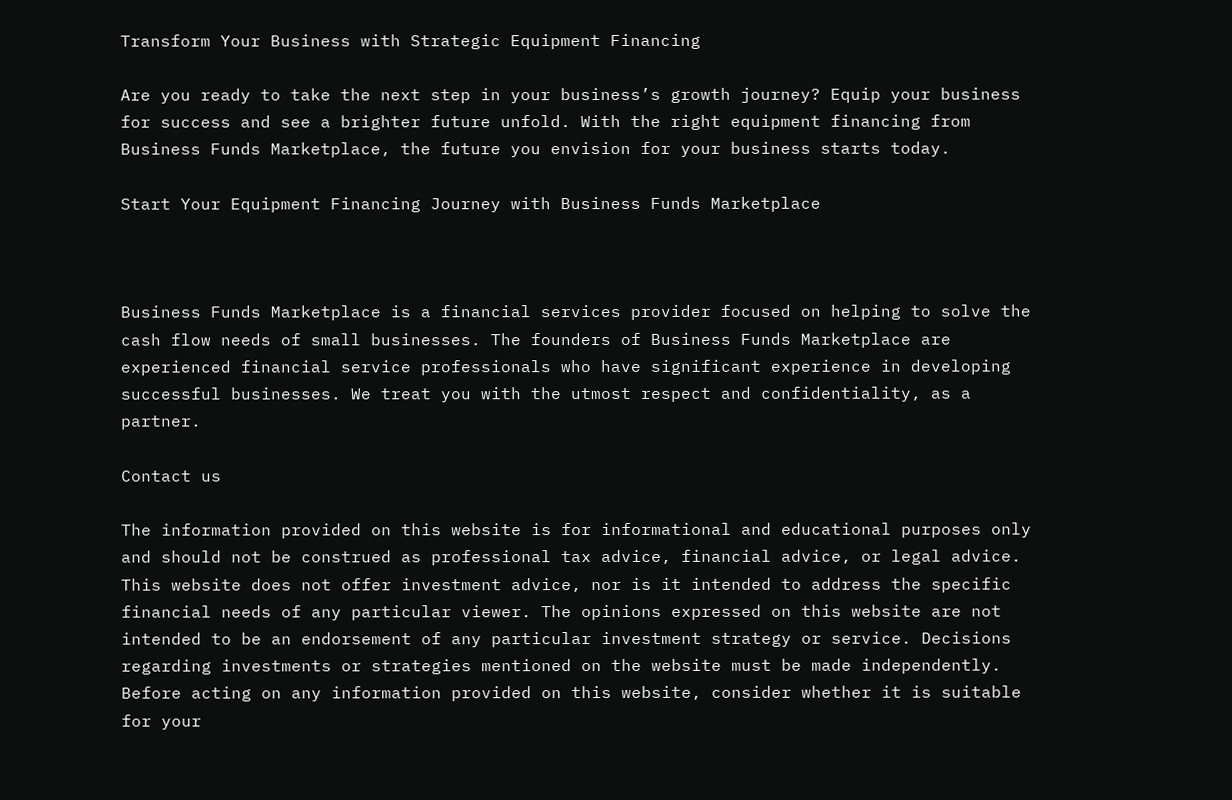Transform Your Business with Strategic Equipment Financing

Are you ready to take the next step in your business’s growth journey? Equip your business for success and see a brighter future unfold. With the right equipment financing from Business Funds Marketplace, the future you envision for your business starts today.

Start Your Equipment Financing Journey with Business Funds Marketplace



Business Funds Marketplace is a financial services provider focused on helping to solve the cash flow needs of small businesses. The founders of Business Funds Marketplace are experienced financial service professionals who have significant experience in developing successful businesses. We treat you with the utmost respect and confidentiality, as a partner.

Contact us

The information provided on this website is for informational and educational purposes only and should not be construed as professional tax advice, financial advice, or legal advice. This website does not offer investment advice, nor is it intended to address the specific financial needs of any particular viewer. The opinions expressed on this website are not intended to be an endorsement of any particular investment strategy or service. Decisions regarding investments or strategies mentioned on the website must be made independently. Before acting on any information provided on this website, consider whether it is suitable for your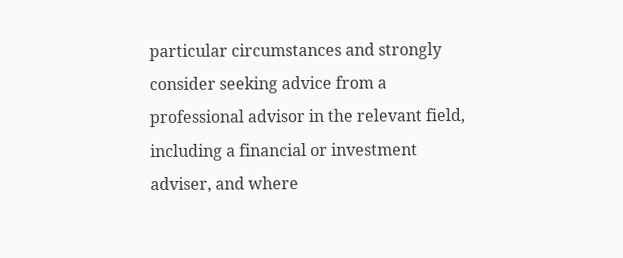particular circumstances and strongly consider seeking advice from a professional advisor in the relevant field, including a financial or investment adviser, and where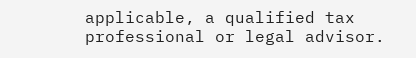applicable, a qualified tax professional or legal advisor.